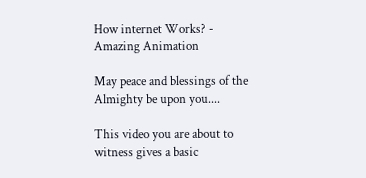How internet Works? - Amazing Animation

May peace and blessings of the Almighty be upon you....

This video you are about to witness gives a basic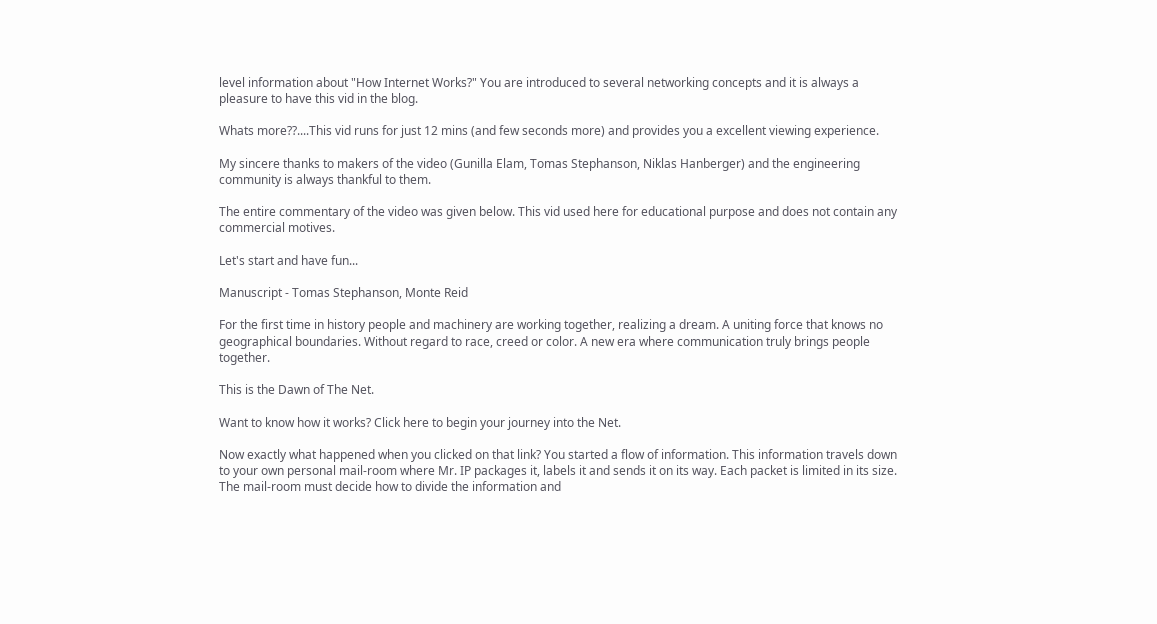level information about "How Internet Works?" You are introduced to several networking concepts and it is always a pleasure to have this vid in the blog.

Whats more??....This vid runs for just 12 mins (and few seconds more) and provides you a excellent viewing experience.

My sincere thanks to makers of the video (Gunilla Elam, Tomas Stephanson, Niklas Hanberger) and the engineering community is always thankful to them.

The entire commentary of the video was given below. This vid used here for educational purpose and does not contain any commercial motives.

Let's start and have fun...

Manuscript - Tomas Stephanson, Monte Reid

For the first time in history people and machinery are working together, realizing a dream. A uniting force that knows no geographical boundaries. Without regard to race, creed or color. A new era where communication truly brings people together.

This is the Dawn of The Net.

Want to know how it works? Click here to begin your journey into the Net.

Now exactly what happened when you clicked on that link? You started a flow of information. This information travels down to your own personal mail-room where Mr. IP packages it, labels it and sends it on its way. Each packet is limited in its size. The mail-room must decide how to divide the information and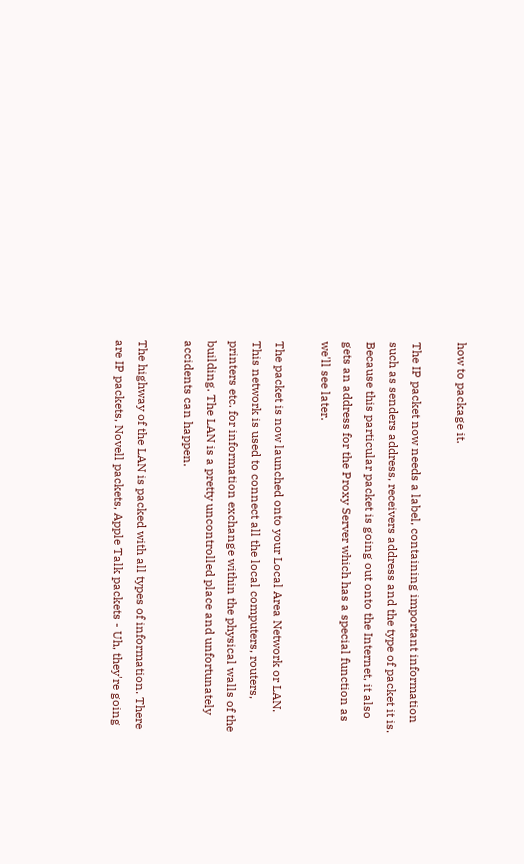how to package it.

The IP packet now needs a label, containing important information such as senders address, receivers address and the type of packet it is. Because this particular packet is going out onto the Internet, it also gets an address for the Proxy Server which has a special function as we'll see later.

The packet is now launched onto your Local Area Network or LAN. This network is used to connect all the local computers, routers, printers etc. for information exchange within the physical walls of the building. The LAN is a pretty uncontrolled place and unfortunately accidents can happen.

The highway of the LAN is packed with all types of information. There are IP packets, Novell packets, Apple Talk packets - Uh, they're going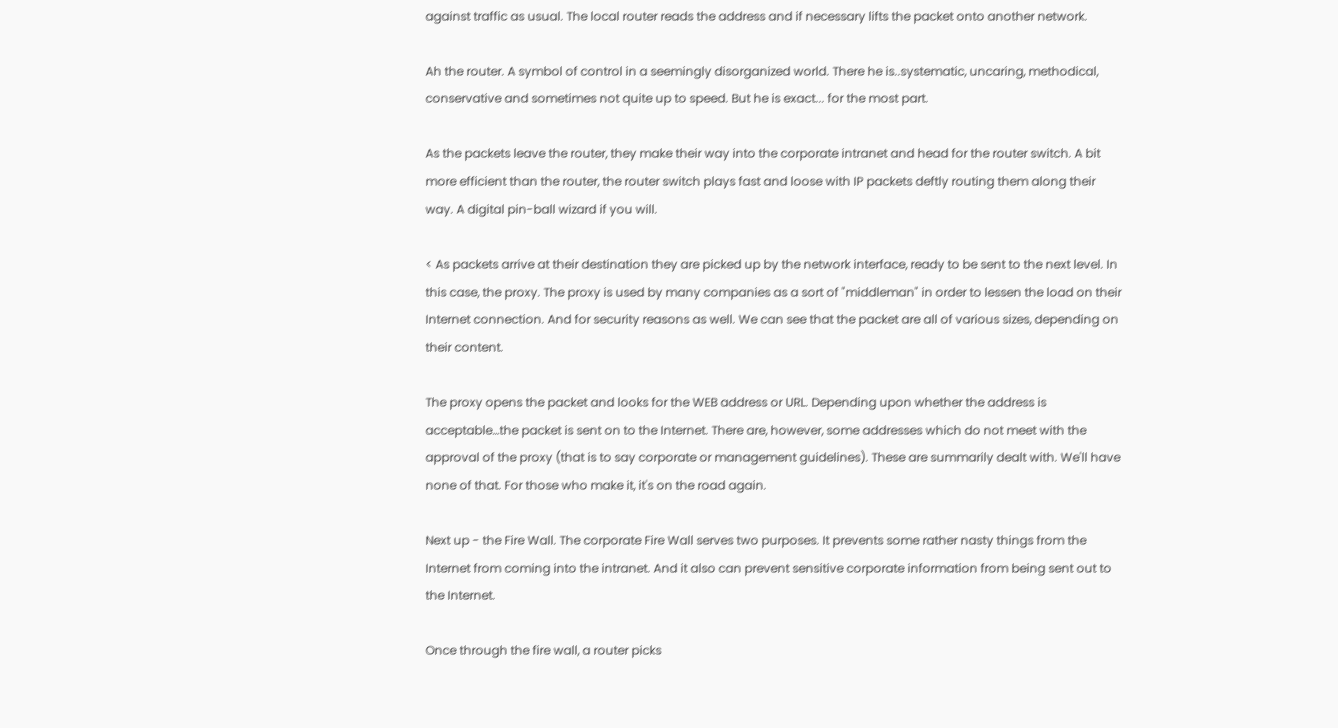against traffic as usual. The local router reads the address and if necessary lifts the packet onto another network.

Ah the router. A symbol of control in a seemingly disorganized world. There he is..systematic, uncaring, methodical, conservative and sometimes not quite up to speed. But he is exact... for the most part.

As the packets leave the router, they make their way into the corporate intranet and head for the router switch. A bit more efficient than the router, the router switch plays fast and loose with IP packets deftly routing them along their way. A digital pin-ball wizard if you will.

< As packets arrive at their destination they are picked up by the network interface, ready to be sent to the next level. In this case, the proxy. The proxy is used by many companies as a sort of "middleman" in order to lessen the load on their Internet connection. And for security reasons as well. We can see that the packet are all of various sizes, depending on their content.

The proxy opens the packet and looks for the WEB address or URL. Depending upon whether the address is acceptable…the packet is sent on to the Internet. There are, however, some addresses which do not meet with the approval of the proxy (that is to say corporate or management guidelines). These are summarily dealt with. We'll have none of that. For those who make it, it's on the road again.

Next up - the Fire Wall. The corporate Fire Wall serves two purposes. It prevents some rather nasty things from the Internet from coming into the intranet. And it also can prevent sensitive corporate information from being sent out to the Internet.

Once through the fire wall, a router picks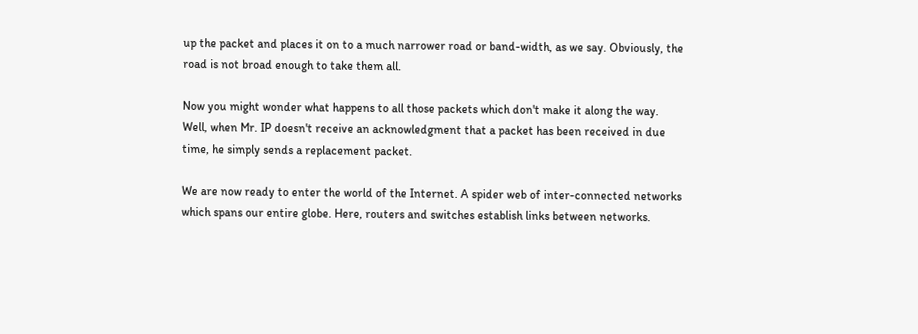up the packet and places it on to a much narrower road or band-width, as we say. Obviously, the road is not broad enough to take them all.

Now you might wonder what happens to all those packets which don't make it along the way. Well, when Mr. IP doesn't receive an acknowledgment that a packet has been received in due time, he simply sends a replacement packet.

We are now ready to enter the world of the Internet. A spider web of inter-connected networks which spans our entire globe. Here, routers and switches establish links between networks.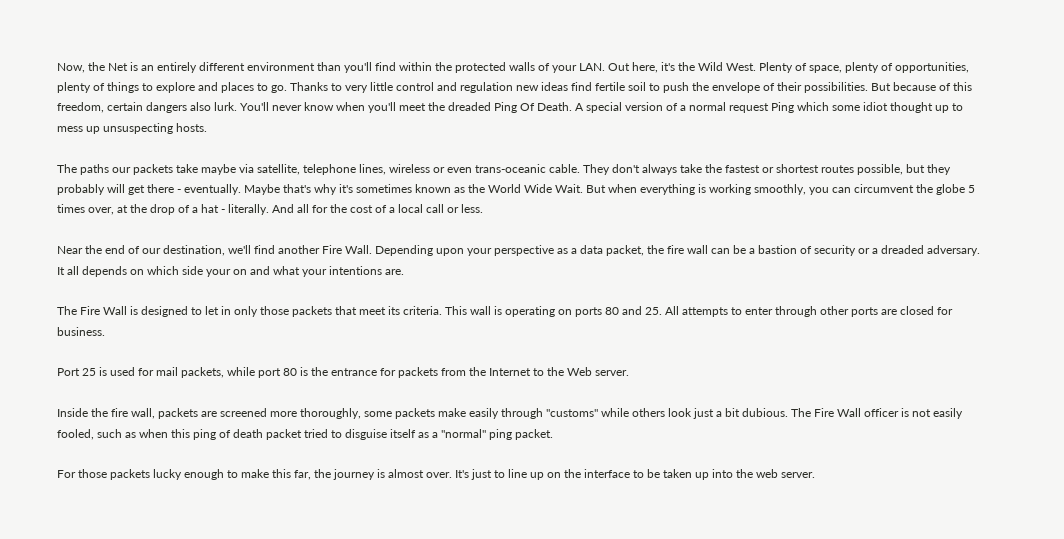Now, the Net is an entirely different environment than you'll find within the protected walls of your LAN. Out here, it's the Wild West. Plenty of space, plenty of opportunities, plenty of things to explore and places to go. Thanks to very little control and regulation new ideas find fertile soil to push the envelope of their possibilities. But because of this freedom, certain dangers also lurk. You'll never know when you'll meet the dreaded Ping Of Death. A special version of a normal request Ping which some idiot thought up to mess up unsuspecting hosts.

The paths our packets take maybe via satellite, telephone lines, wireless or even trans-oceanic cable. They don't always take the fastest or shortest routes possible, but they probably will get there - eventually. Maybe that's why it's sometimes known as the World Wide Wait. But when everything is working smoothly, you can circumvent the globe 5 times over, at the drop of a hat - literally. And all for the cost of a local call or less.

Near the end of our destination, we'll find another Fire Wall. Depending upon your perspective as a data packet, the fire wall can be a bastion of security or a dreaded adversary. It all depends on which side your on and what your intentions are.

The Fire Wall is designed to let in only those packets that meet its criteria. This wall is operating on ports 80 and 25. All attempts to enter through other ports are closed for business.

Port 25 is used for mail packets, while port 80 is the entrance for packets from the Internet to the Web server.

Inside the fire wall, packets are screened more thoroughly, some packets make easily through "customs" while others look just a bit dubious. The Fire Wall officer is not easily fooled, such as when this ping of death packet tried to disguise itself as a "normal" ping packet.

For those packets lucky enough to make this far, the journey is almost over. It's just to line up on the interface to be taken up into the web server.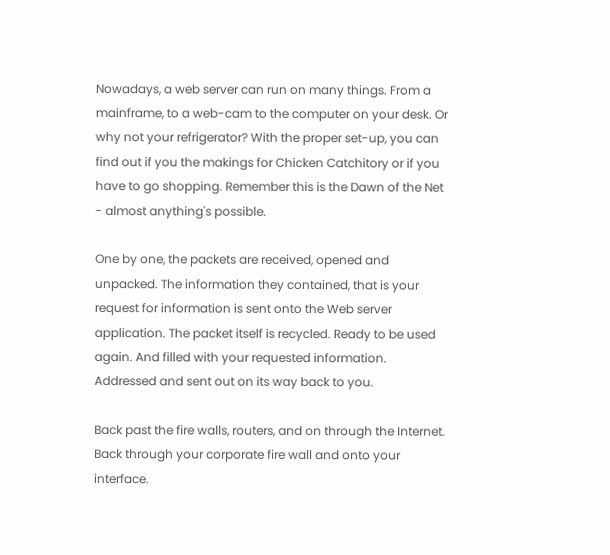Nowadays, a web server can run on many things. From a mainframe, to a web-cam to the computer on your desk. Or why not your refrigerator? With the proper set-up, you can find out if you the makings for Chicken Catchitory or if you have to go shopping. Remember this is the Dawn of the Net - almost anything's possible.

One by one, the packets are received, opened and unpacked. The information they contained, that is your request for information is sent onto the Web server application. The packet itself is recycled. Ready to be used again. And filled with your requested information. Addressed and sent out on its way back to you.

Back past the fire walls, routers, and on through the Internet. Back through your corporate fire wall and onto your interface.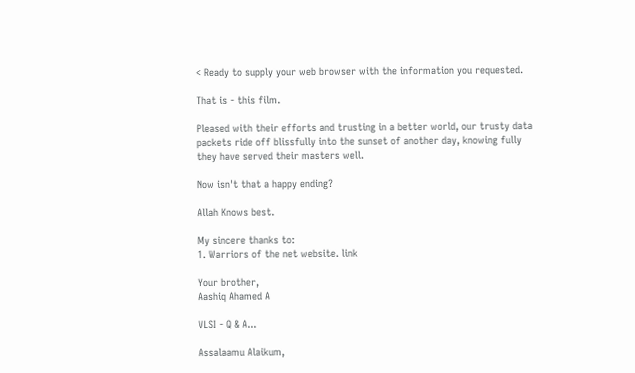< Ready to supply your web browser with the information you requested.

That is - this film.

Pleased with their efforts and trusting in a better world, our trusty data packets ride off blissfully into the sunset of another day, knowing fully they have served their masters well.

Now isn't that a happy ending?

Allah Knows best.

My sincere thanks to:
1. Warriors of the net website. link

Your brother,
Aashiq Ahamed A

VLSI - Q & A...

Assalaamu Alaikum,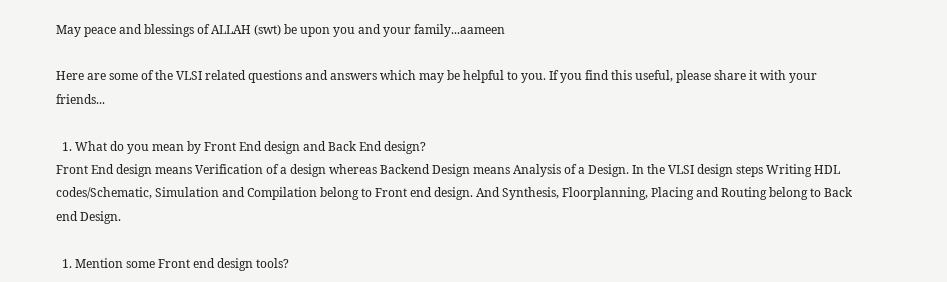May peace and blessings of ALLAH (swt) be upon you and your family...aameen

Here are some of the VLSI related questions and answers which may be helpful to you. If you find this useful, please share it with your friends...

  1. What do you mean by Front End design and Back End design?
Front End design means Verification of a design whereas Backend Design means Analysis of a Design. In the VLSI design steps Writing HDL codes/Schematic, Simulation and Compilation belong to Front end design. And Synthesis, Floorplanning, Placing and Routing belong to Back end Design.

  1. Mention some Front end design tools?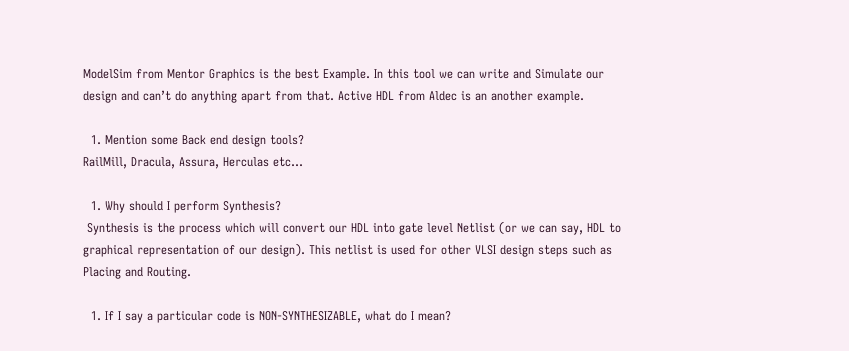ModelSim from Mentor Graphics is the best Example. In this tool we can write and Simulate our design and can’t do anything apart from that. Active HDL from Aldec is an another example.

  1. Mention some Back end design tools?
RailMill, Dracula, Assura, Herculas etc…

  1. Why should I perform Synthesis?
 Synthesis is the process which will convert our HDL into gate level Netlist (or we can say, HDL to graphical representation of our design). This netlist is used for other VLSI design steps such as Placing and Routing.

  1. If I say a particular code is NON-SYNTHESIZABLE, what do I mean?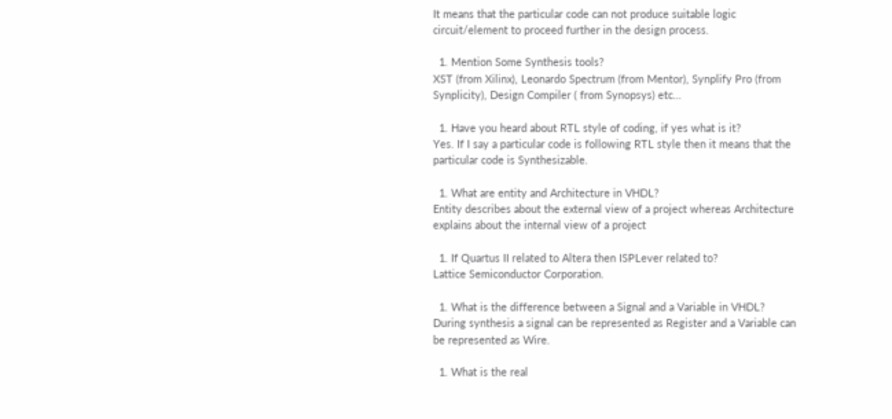It means that the particular code can not produce suitable logic circuit/element to proceed further in the design process.

  1. Mention Some Synthesis tools?
XST (from Xilinx), Leonardo Spectrum (from Mentor), Synplify Pro (from Synplicity), Design Compiler ( from Synopsys) etc…

  1. Have you heard about RTL style of coding, if yes what is it?
Yes. If I say a particular code is following RTL style then it means that the particular code is Synthesizable.

  1. What are entity and Architecture in VHDL?
Entity describes about the external view of a project whereas Architecture explains about the internal view of a project

  1. If Quartus II related to Altera then ISPLever related to?
Lattice Semiconductor Corporation.

  1. What is the difference between a Signal and a Variable in VHDL?
During synthesis a signal can be represented as Register and a Variable can be represented as Wire.

  1. What is the real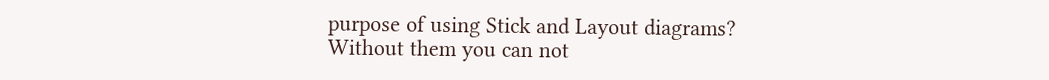purpose of using Stick and Layout diagrams?
Without them you can not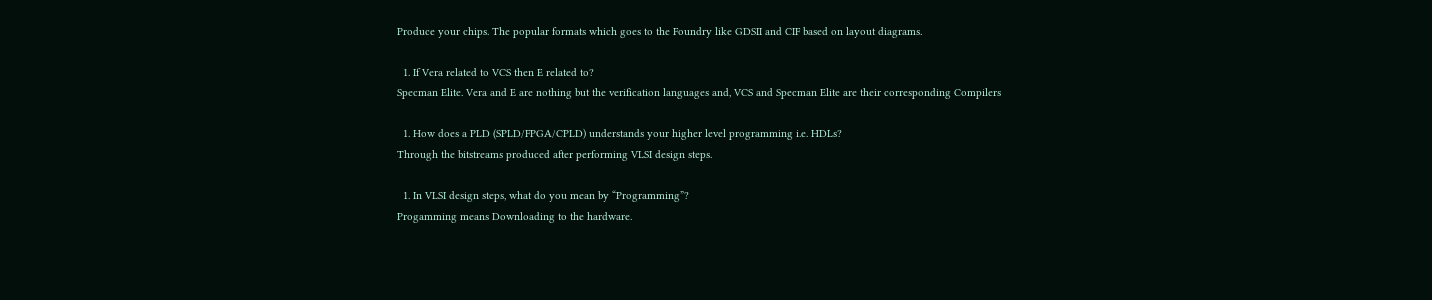Produce your chips. The popular formats which goes to the Foundry like GDSII and CIF based on layout diagrams.

  1. If Vera related to VCS then E related to?
Specman Elite. Vera and E are nothing but the verification languages and, VCS and Specman Elite are their corresponding Compilers

  1. How does a PLD (SPLD/FPGA/CPLD) understands your higher level programming i.e. HDLs?
Through the bitstreams produced after performing VLSI design steps.

  1. In VLSI design steps, what do you mean by “Programming”?
Progamming means Downloading to the hardware.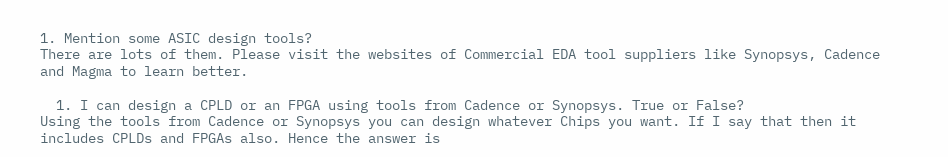1. Mention some ASIC design tools?
There are lots of them. Please visit the websites of Commercial EDA tool suppliers like Synopsys, Cadence and Magma to learn better.

  1. I can design a CPLD or an FPGA using tools from Cadence or Synopsys. True or False?
Using the tools from Cadence or Synopsys you can design whatever Chips you want. If I say that then it includes CPLDs and FPGAs also. Hence the answer is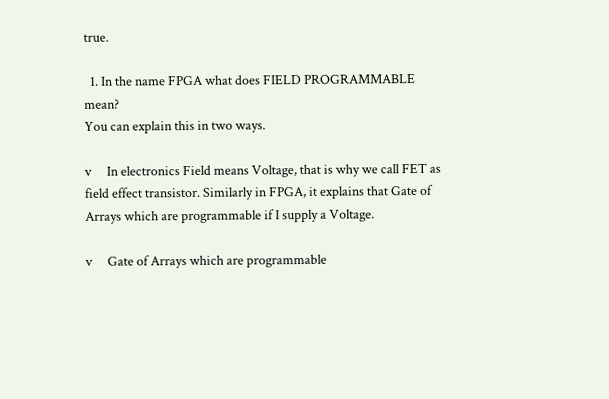true.

  1. In the name FPGA what does FIELD PROGRAMMABLE mean?
You can explain this in two ways.

v     In electronics Field means Voltage, that is why we call FET as field effect transistor. Similarly in FPGA, it explains that Gate of Arrays which are programmable if I supply a Voltage.

v     Gate of Arrays which are programmable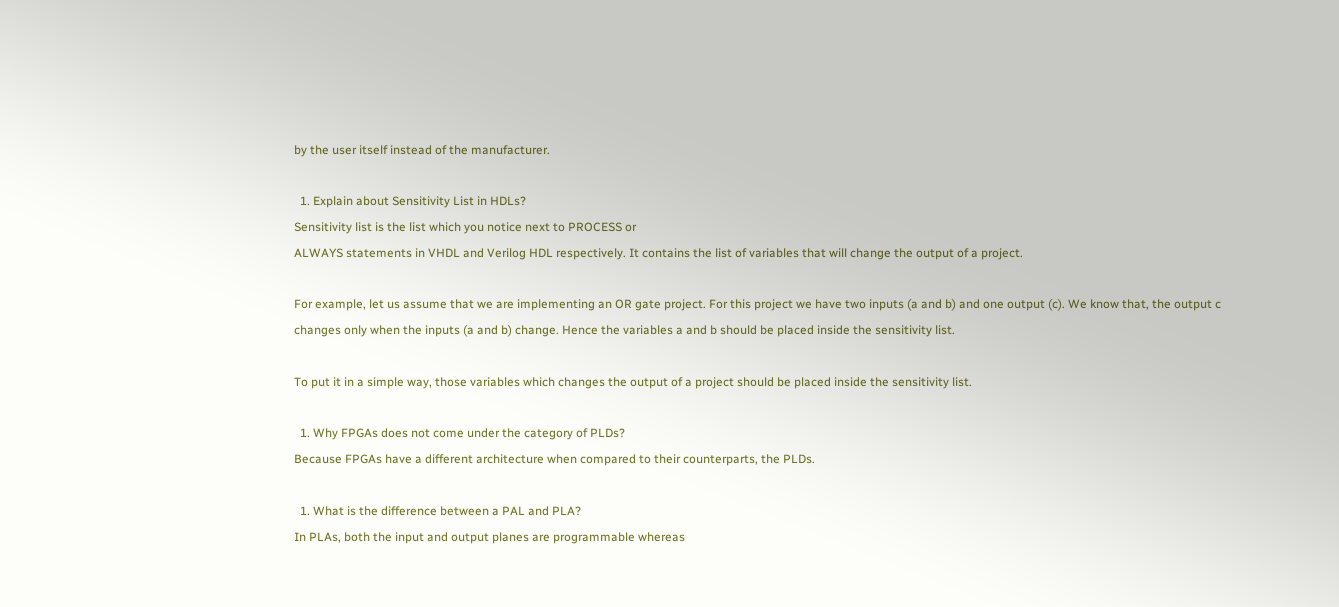by the user itself instead of the manufacturer.

  1. Explain about Sensitivity List in HDLs?
Sensitivity list is the list which you notice next to PROCESS or
ALWAYS statements in VHDL and Verilog HDL respectively. It contains the list of variables that will change the output of a project.

For example, let us assume that we are implementing an OR gate project. For this project we have two inputs (a and b) and one output (c). We know that, the output c changes only when the inputs (a and b) change. Hence the variables a and b should be placed inside the sensitivity list.

To put it in a simple way, those variables which changes the output of a project should be placed inside the sensitivity list.

  1. Why FPGAs does not come under the category of PLDs?
Because FPGAs have a different architecture when compared to their counterparts, the PLDs.

  1. What is the difference between a PAL and PLA?
In PLAs, both the input and output planes are programmable whereas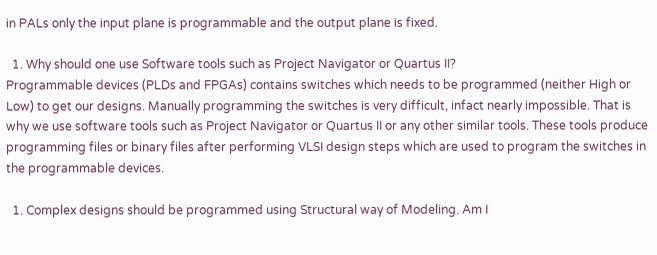in PALs only the input plane is programmable and the output plane is fixed.

  1. Why should one use Software tools such as Project Navigator or Quartus II?
Programmable devices (PLDs and FPGAs) contains switches which needs to be programmed (neither High or Low) to get our designs. Manually programming the switches is very difficult, infact nearly impossible. That is why we use software tools such as Project Navigator or Quartus II or any other similar tools. These tools produce programming files or binary files after performing VLSI design steps which are used to program the switches in the programmable devices.

  1. Complex designs should be programmed using Structural way of Modeling. Am I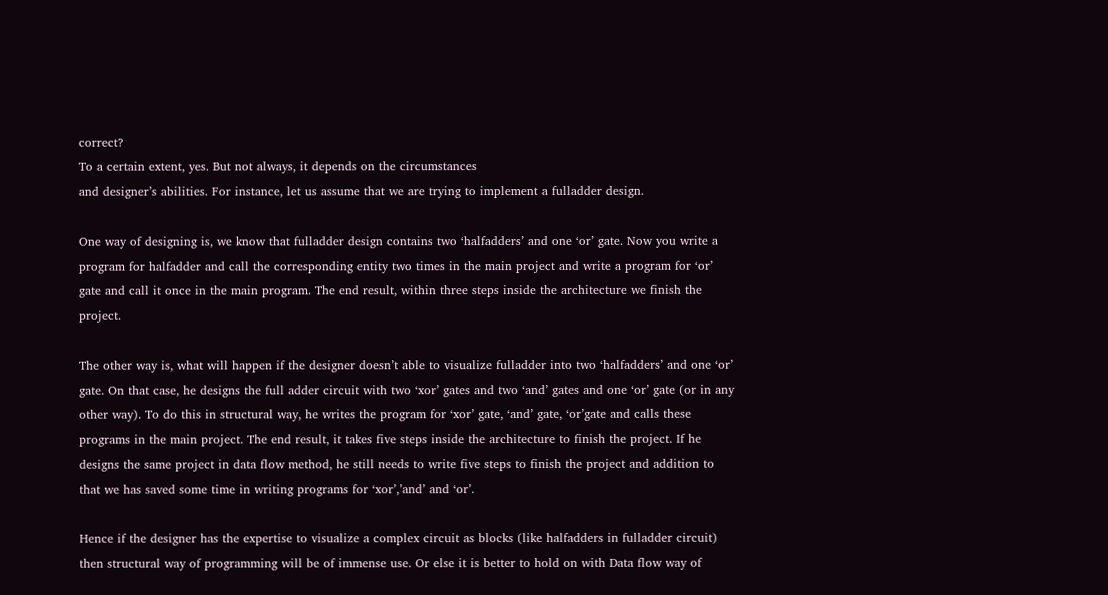correct?
To a certain extent, yes. But not always, it depends on the circumstances
and designer’s abilities. For instance, let us assume that we are trying to implement a fulladder design.

One way of designing is, we know that fulladder design contains two ‘halfadders’ and one ‘or’ gate. Now you write a program for halfadder and call the corresponding entity two times in the main project and write a program for ‘or’ gate and call it once in the main program. The end result, within three steps inside the architecture we finish the project.

The other way is, what will happen if the designer doesn’t able to visualize fulladder into two ‘halfadders’ and one ‘or’ gate. On that case, he designs the full adder circuit with two ‘xor’ gates and two ‘and’ gates and one ‘or’ gate (or in any other way). To do this in structural way, he writes the program for ‘xor’ gate, ‘and’ gate, ‘or’gate and calls these programs in the main project. The end result, it takes five steps inside the architecture to finish the project. If he designs the same project in data flow method, he still needs to write five steps to finish the project and addition to that we has saved some time in writing programs for ‘xor’,’and’ and ‘or’.

Hence if the designer has the expertise to visualize a complex circuit as blocks (like halfadders in fulladder circuit) then structural way of programming will be of immense use. Or else it is better to hold on with Data flow way of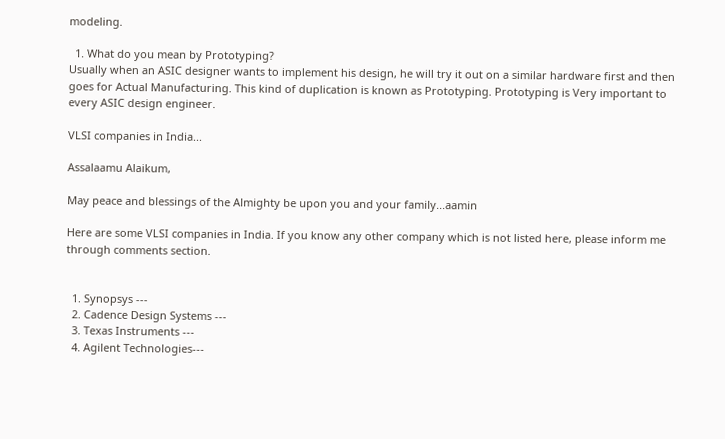modeling.

  1. What do you mean by Prototyping?
Usually when an ASIC designer wants to implement his design, he will try it out on a similar hardware first and then goes for Actual Manufacturing. This kind of duplication is known as Prototyping. Prototyping is Very important to every ASIC design engineer.

VLSI companies in India...

Assalaamu Alaikum,

May peace and blessings of the Almighty be upon you and your family...aamin

Here are some VLSI companies in India. If you know any other company which is not listed here, please inform me through comments section.


  1. Synopsys ---
  2. Cadence Design Systems ---
  3. Texas Instruments ---
  4. Agilent Technologies---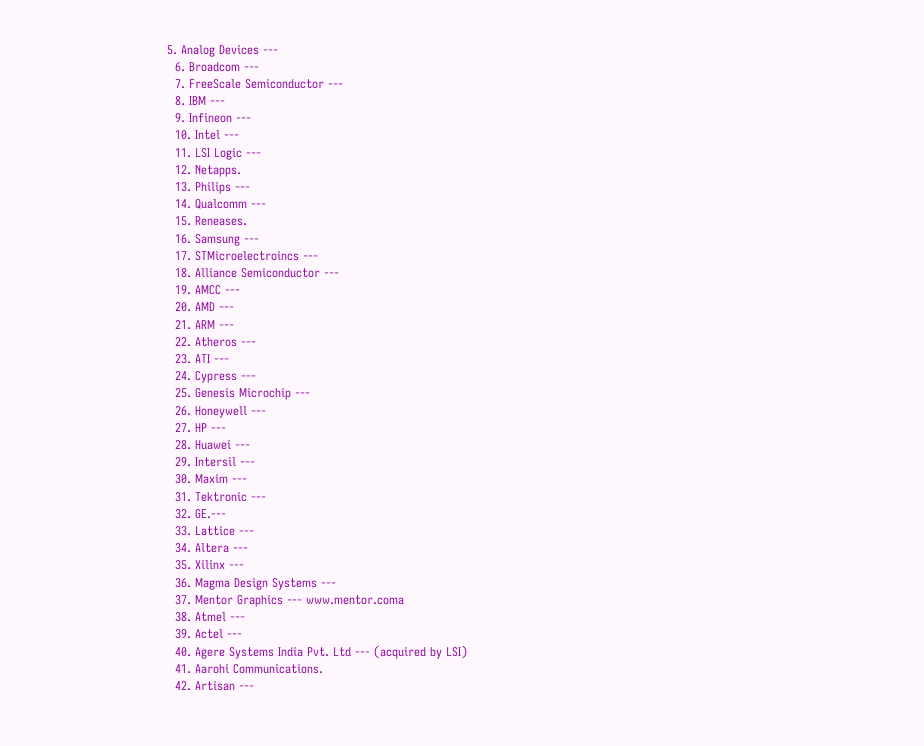5. Analog Devices ---
  6. Broadcom ---
  7. FreeScale Semiconductor ---
  8. IBM ---
  9. Infineon ---
  10. Intel ---
  11. LSI Logic ---
  12. Netapps.
  13. Philips ---
  14. Qualcomm ---
  15. Reneases.
  16. Samsung ---
  17. STMicroelectroincs ---
  18. Alliance Semiconductor ---
  19. AMCC ---
  20. AMD ---
  21. ARM ---
  22. Atheros ---
  23. ATI ---
  24. Cypress ---
  25. Genesis Microchip ---
  26. Honeywell ---
  27. HP ---
  28. Huawei ---
  29. Intersil ---
  30. Maxim ---
  31. Tektronic ---
  32. GE.---
  33. Lattice ---
  34. Altera ---
  35. Xilinx ---
  36. Magma Design Systems ---
  37. Mentor Graphics --- www.mentor.coma
  38. Atmel ---
  39. Actel ---
  40. Agere Systems India Pvt. Ltd --- (acquired by LSI)
  41. Aarohi Communications.
  42. Artisan ---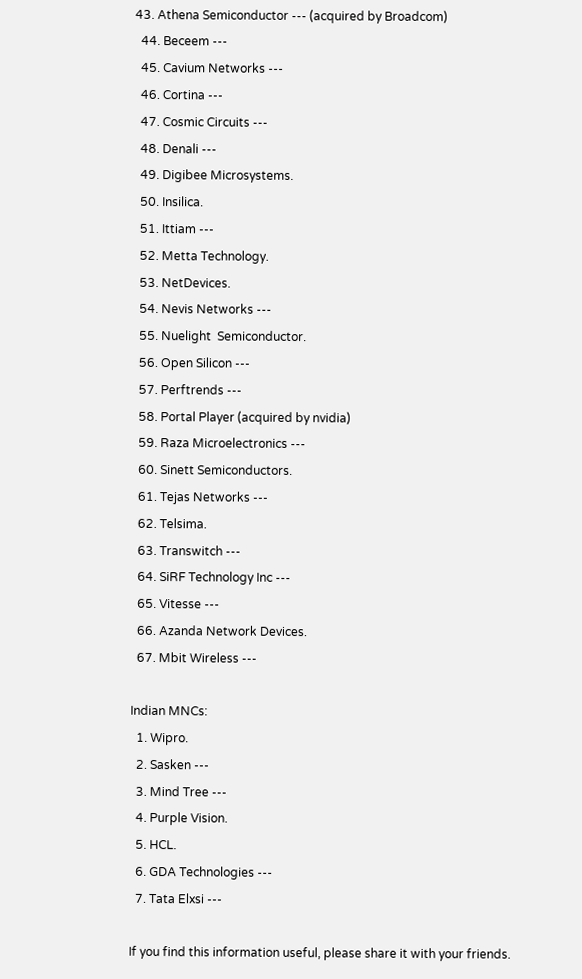43. Athena Semiconductor --- (acquired by Broadcom)
  44. Beceem ---
  45. Cavium Networks ---
  46. Cortina ---
  47. Cosmic Circuits ---
  48. Denali ---
  49. Digibee Microsystems.
  50. Insilica.
  51. Ittiam ---
  52. Metta Technology.
  53. NetDevices.
  54. Nevis Networks ---
  55. Nuelight  Semiconductor.
  56. Open Silicon ---
  57. Perftrends ---
  58. Portal Player (acquired by nvidia)
  59. Raza Microelectronics ---
  60. Sinett Semiconductors.
  61. Tejas Networks ---
  62. Telsima.
  63. Transwitch ---
  64. SiRF Technology Inc ---
  65. Vitesse ---
  66. Azanda Network Devices.
  67. Mbit Wireless ---

Indian MNCs:
  1. Wipro.
  2. Sasken ---
  3. Mind Tree ---
  4. Purple Vision.
  5. HCL.
  6. GDA Technologies ---
  7. Tata Elxsi ---

If you find this information useful, please share it with your friends.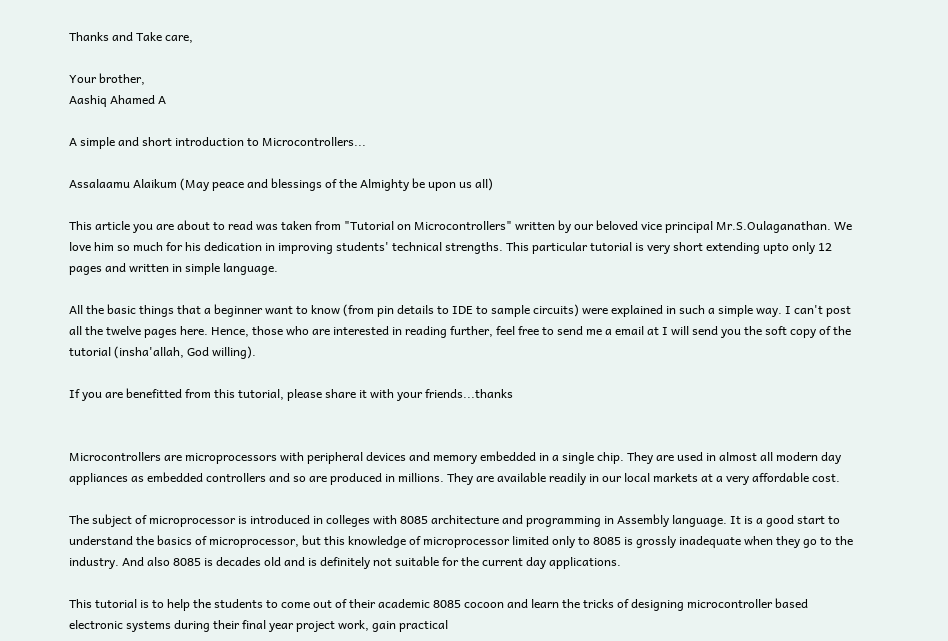Thanks and Take care,

Your brother,
Aashiq Ahamed A

A simple and short introduction to Microcontrollers...

Assalaamu Alaikum (May peace and blessings of the Almighty be upon us all)

This article you are about to read was taken from "Tutorial on Microcontrollers" written by our beloved vice principal Mr.S.Oulaganathan. We love him so much for his dedication in improving students' technical strengths. This particular tutorial is very short extending upto only 12 pages and written in simple language.

All the basic things that a beginner want to know (from pin details to IDE to sample circuits) were explained in such a simple way. I can't post all the twelve pages here. Hence, those who are interested in reading further, feel free to send me a email at I will send you the soft copy of the tutorial (insha'allah, God willing).

If you are benefitted from this tutorial, please share it with your friends...thanks


Microcontrollers are microprocessors with peripheral devices and memory embedded in a single chip. They are used in almost all modern day appliances as embedded controllers and so are produced in millions. They are available readily in our local markets at a very affordable cost.

The subject of microprocessor is introduced in colleges with 8085 architecture and programming in Assembly language. It is a good start to understand the basics of microprocessor, but this knowledge of microprocessor limited only to 8085 is grossly inadequate when they go to the industry. And also 8085 is decades old and is definitely not suitable for the current day applications.

This tutorial is to help the students to come out of their academic 8085 cocoon and learn the tricks of designing microcontroller based electronic systems during their final year project work, gain practical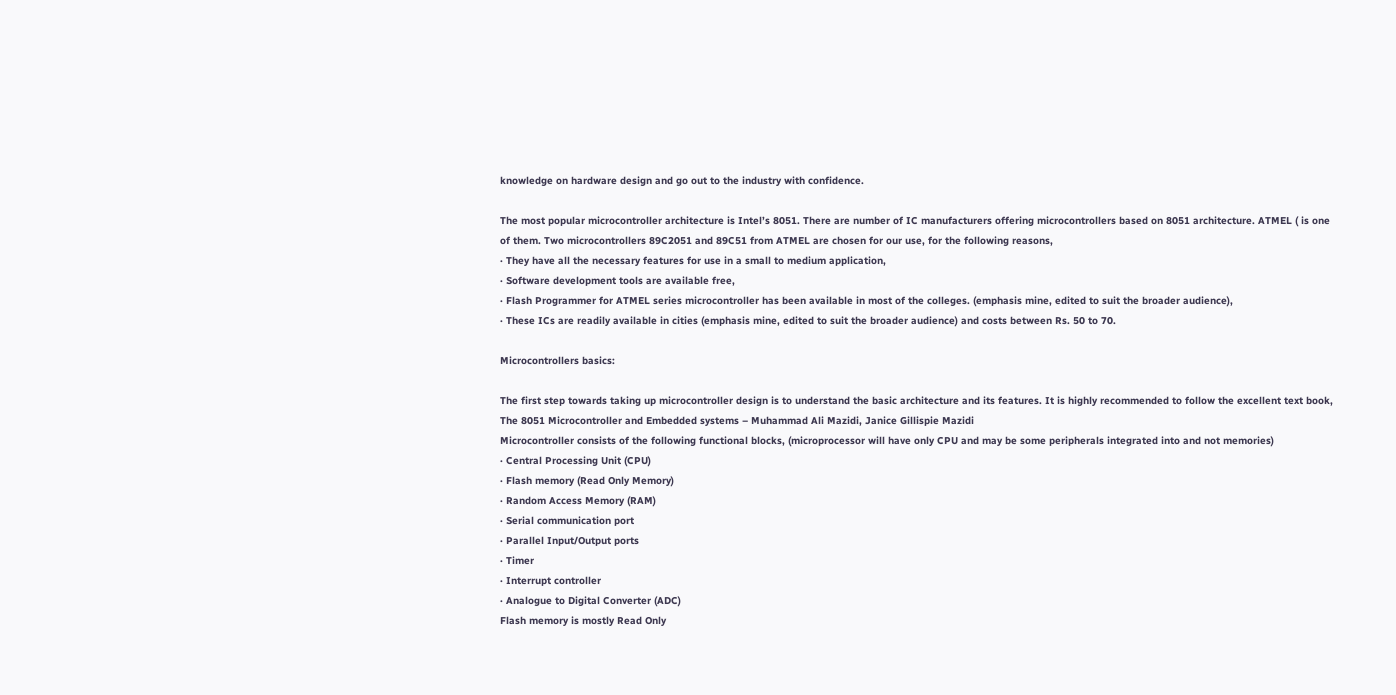knowledge on hardware design and go out to the industry with confidence.

The most popular microcontroller architecture is Intel’s 8051. There are number of IC manufacturers offering microcontrollers based on 8051 architecture. ATMEL ( is one of them. Two microcontrollers 89C2051 and 89C51 from ATMEL are chosen for our use, for the following reasons,
· They have all the necessary features for use in a small to medium application,
· Software development tools are available free,
· Flash Programmer for ATMEL series microcontroller has been available in most of the colleges. (emphasis mine, edited to suit the broader audience),
· These ICs are readily available in cities (emphasis mine, edited to suit the broader audience) and costs between Rs. 50 to 70.

Microcontrollers basics:

The first step towards taking up microcontroller design is to understand the basic architecture and its features. It is highly recommended to follow the excellent text book,
The 8051 Microcontroller and Embedded systems – Muhammad Ali Mazidi, Janice Gillispie Mazidi
Microcontroller consists of the following functional blocks, (microprocessor will have only CPU and may be some peripherals integrated into and not memories)
· Central Processing Unit (CPU)
· Flash memory (Read Only Memory)
· Random Access Memory (RAM)
· Serial communication port
· Parallel Input/Output ports
· Timer
· Interrupt controller
· Analogue to Digital Converter (ADC)
Flash memory is mostly Read Only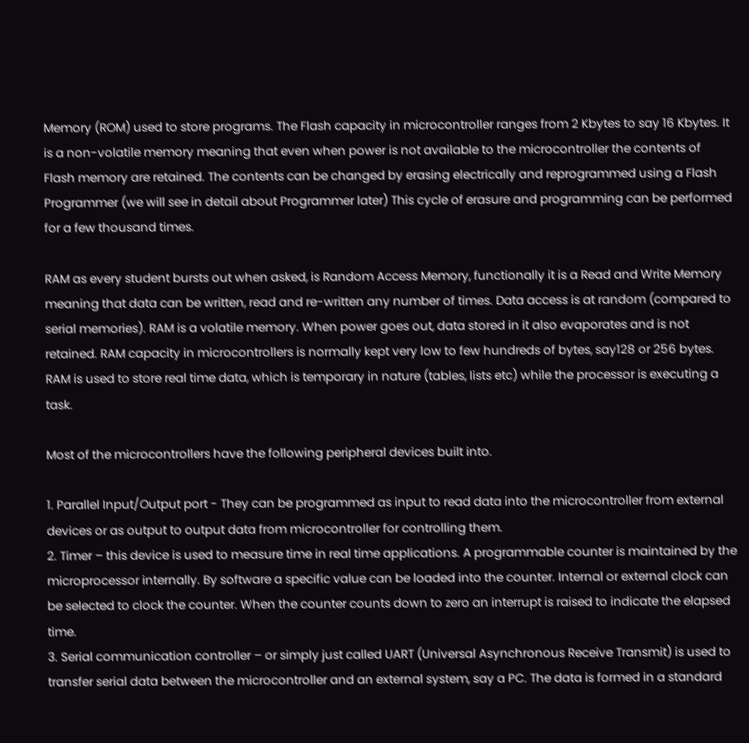Memory (ROM) used to store programs. The Flash capacity in microcontroller ranges from 2 Kbytes to say 16 Kbytes. It is a non-volatile memory meaning that even when power is not available to the microcontroller the contents of Flash memory are retained. The contents can be changed by erasing electrically and reprogrammed using a Flash Programmer (we will see in detail about Programmer later) This cycle of erasure and programming can be performed for a few thousand times.

RAM as every student bursts out when asked, is Random Access Memory, functionally it is a Read and Write Memory meaning that data can be written, read and re-written any number of times. Data access is at random (compared to serial memories). RAM is a volatile memory. When power goes out, data stored in it also evaporates and is not retained. RAM capacity in microcontrollers is normally kept very low to few hundreds of bytes, say128 or 256 bytes. RAM is used to store real time data, which is temporary in nature (tables, lists etc) while the processor is executing a task.

Most of the microcontrollers have the following peripheral devices built into.

1. Parallel Input/Output port - They can be programmed as input to read data into the microcontroller from external devices or as output to output data from microcontroller for controlling them.
2. Timer – this device is used to measure time in real time applications. A programmable counter is maintained by the microprocessor internally. By software a specific value can be loaded into the counter. Internal or external clock can be selected to clock the counter. When the counter counts down to zero an interrupt is raised to indicate the elapsed time.
3. Serial communication controller – or simply just called UART (Universal Asynchronous Receive Transmit) is used to transfer serial data between the microcontroller and an external system, say a PC. The data is formed in a standard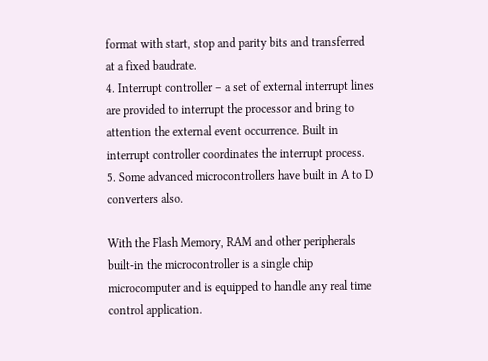format with start, stop and parity bits and transferred at a fixed baudrate.
4. Interrupt controller – a set of external interrupt lines are provided to interrupt the processor and bring to attention the external event occurrence. Built in interrupt controller coordinates the interrupt process.
5. Some advanced microcontrollers have built in A to D converters also.

With the Flash Memory, RAM and other peripherals built-in the microcontroller is a single chip microcomputer and is equipped to handle any real time control application.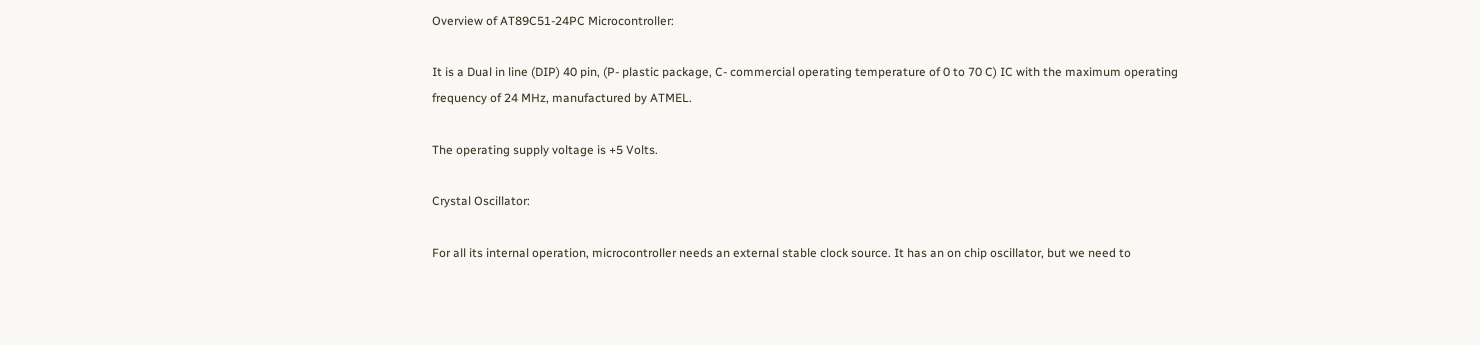Overview of AT89C51-24PC Microcontroller:

It is a Dual in line (DIP) 40 pin, (P- plastic package, C- commercial operating temperature of 0 to 70 C) IC with the maximum operating frequency of 24 MHz, manufactured by ATMEL.

The operating supply voltage is +5 Volts.

Crystal Oscillator:

For all its internal operation, microcontroller needs an external stable clock source. It has an on chip oscillator, but we need to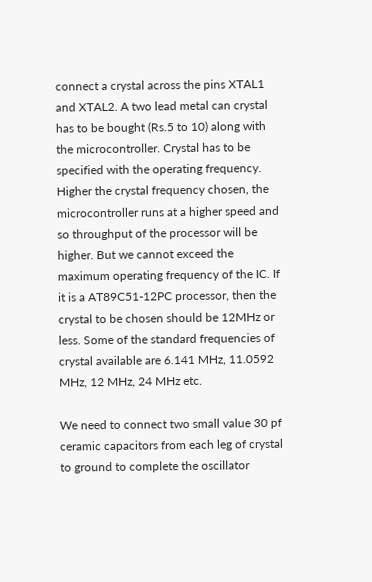connect a crystal across the pins XTAL1 and XTAL2. A two lead metal can crystal has to be bought (Rs.5 to 10) along with the microcontroller. Crystal has to be specified with the operating frequency. Higher the crystal frequency chosen, the microcontroller runs at a higher speed and so throughput of the processor will be higher. But we cannot exceed the maximum operating frequency of the IC. If it is a AT89C51-12PC processor, then the crystal to be chosen should be 12MHz or less. Some of the standard frequencies of crystal available are 6.141 MHz, 11.0592 MHz, 12 MHz, 24 MHz etc.

We need to connect two small value 30 pf ceramic capacitors from each leg of crystal to ground to complete the oscillator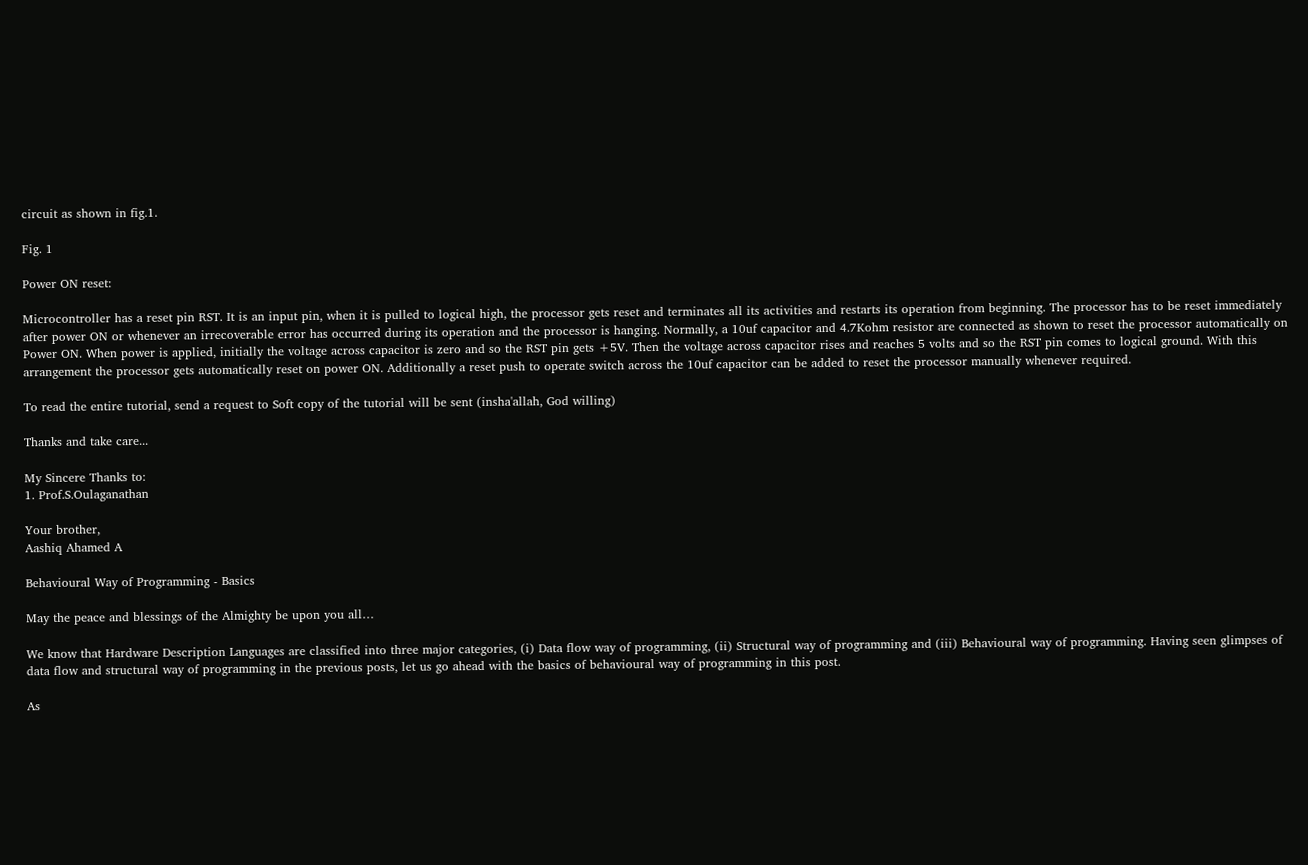circuit as shown in fig.1.

Fig. 1

Power ON reset:

Microcontroller has a reset pin RST. It is an input pin, when it is pulled to logical high, the processor gets reset and terminates all its activities and restarts its operation from beginning. The processor has to be reset immediately after power ON or whenever an irrecoverable error has occurred during its operation and the processor is hanging. Normally, a 10uf capacitor and 4.7Kohm resistor are connected as shown to reset the processor automatically on Power ON. When power is applied, initially the voltage across capacitor is zero and so the RST pin gets +5V. Then the voltage across capacitor rises and reaches 5 volts and so the RST pin comes to logical ground. With this arrangement the processor gets automatically reset on power ON. Additionally a reset push to operate switch across the 10uf capacitor can be added to reset the processor manually whenever required.

To read the entire tutorial, send a request to Soft copy of the tutorial will be sent (insha'allah, God willing)

Thanks and take care...

My Sincere Thanks to:
1. Prof.S.Oulaganathan

Your brother,
Aashiq Ahamed A

Behavioural Way of Programming - Basics

May the peace and blessings of the Almighty be upon you all…

We know that Hardware Description Languages are classified into three major categories, (i) Data flow way of programming, (ii) Structural way of programming and (iii) Behavioural way of programming. Having seen glimpses of data flow and structural way of programming in the previous posts, let us go ahead with the basics of behavioural way of programming in this post.

As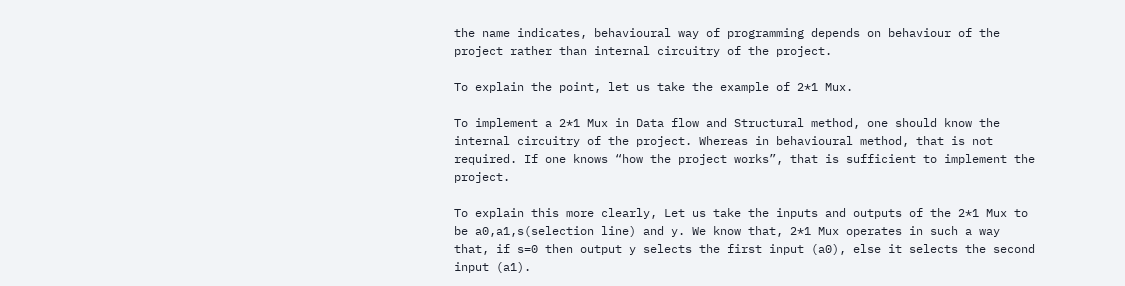the name indicates, behavioural way of programming depends on behaviour of the project rather than internal circuitry of the project.

To explain the point, let us take the example of 2*1 Mux.

To implement a 2*1 Mux in Data flow and Structural method, one should know the internal circuitry of the project. Whereas in behavioural method, that is not required. If one knows “how the project works”, that is sufficient to implement the project.

To explain this more clearly, Let us take the inputs and outputs of the 2*1 Mux to be a0,a1,s(selection line) and y. We know that, 2*1 Mux operates in such a way that, if s=0 then output y selects the first input (a0), else it selects the second input (a1).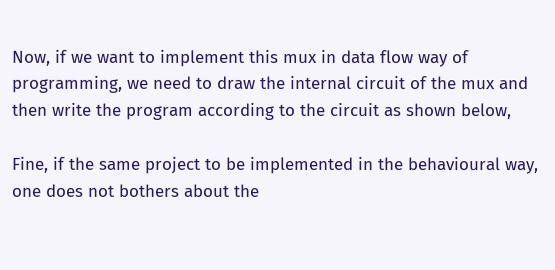Now, if we want to implement this mux in data flow way of programming, we need to draw the internal circuit of the mux and then write the program according to the circuit as shown below,

Fine, if the same project to be implemented in the behavioural way, one does not bothers about the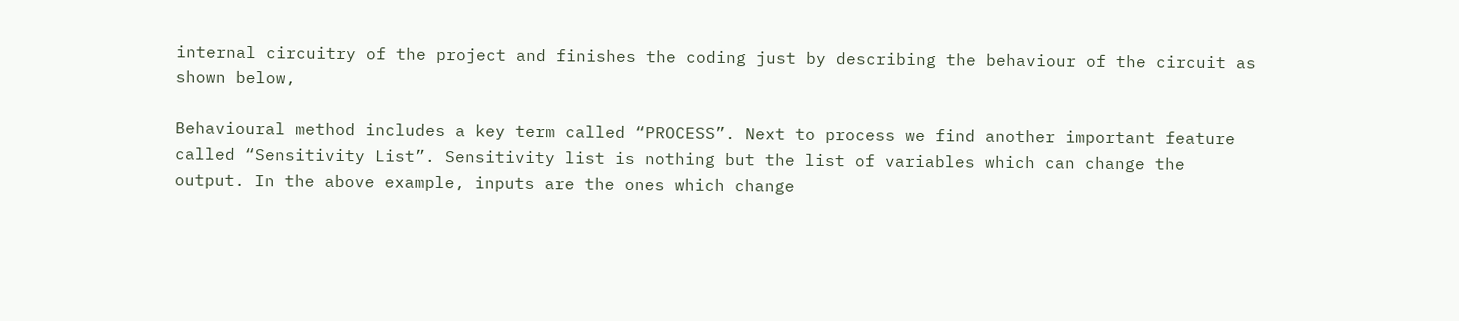internal circuitry of the project and finishes the coding just by describing the behaviour of the circuit as shown below,

Behavioural method includes a key term called “PROCESS”. Next to process we find another important feature called “Sensitivity List”. Sensitivity list is nothing but the list of variables which can change the output. In the above example, inputs are the ones which change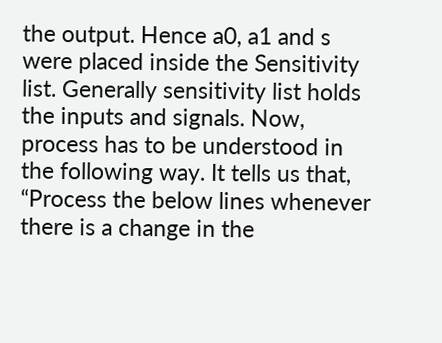the output. Hence a0, a1 and s were placed inside the Sensitivity list. Generally sensitivity list holds the inputs and signals. Now, process has to be understood in the following way. It tells us that, “Process the below lines whenever there is a change in the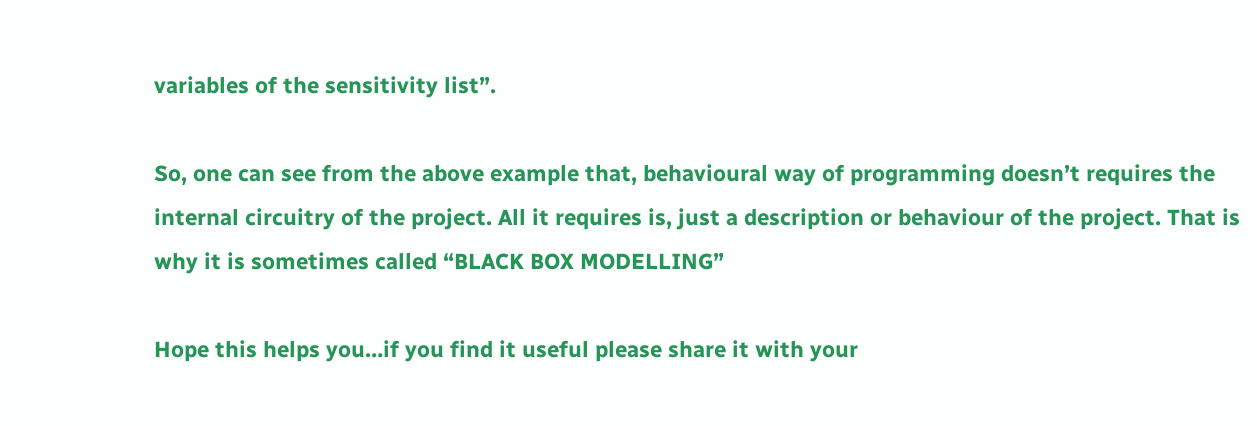variables of the sensitivity list”.

So, one can see from the above example that, behavioural way of programming doesn’t requires the internal circuitry of the project. All it requires is, just a description or behaviour of the project. That is why it is sometimes called “BLACK BOX MODELLING”

Hope this helps you…if you find it useful please share it with your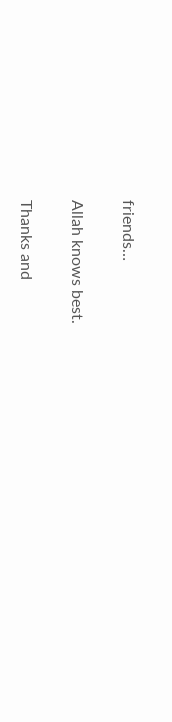friends…

Allah knows best.

Thanks and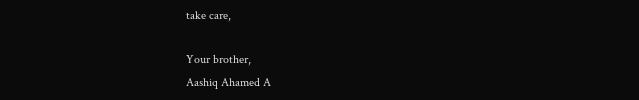take care,

Your brother,
Aashiq Ahamed A